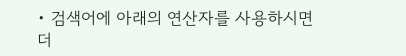• 검색어에 아래의 연산자를 사용하시면 더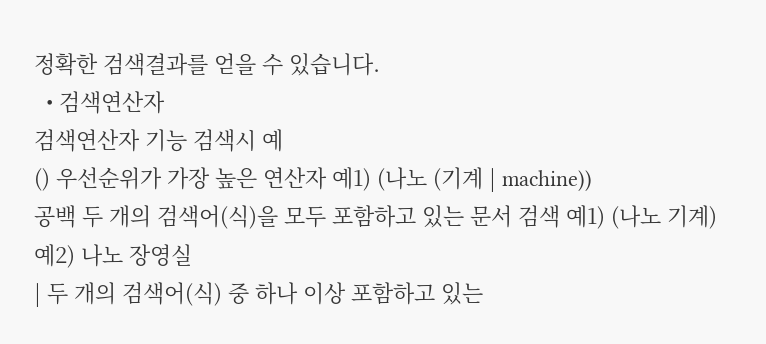정확한 검색결과를 얻을 수 있습니다.
  • 검색연산자
검색연산자 기능 검색시 예
() 우선순위가 가장 높은 연산자 예1) (나노 (기계 | machine))
공백 두 개의 검색어(식)을 모두 포함하고 있는 문서 검색 예1) (나노 기계)
예2) 나노 장영실
| 두 개의 검색어(식) 중 하나 이상 포함하고 있는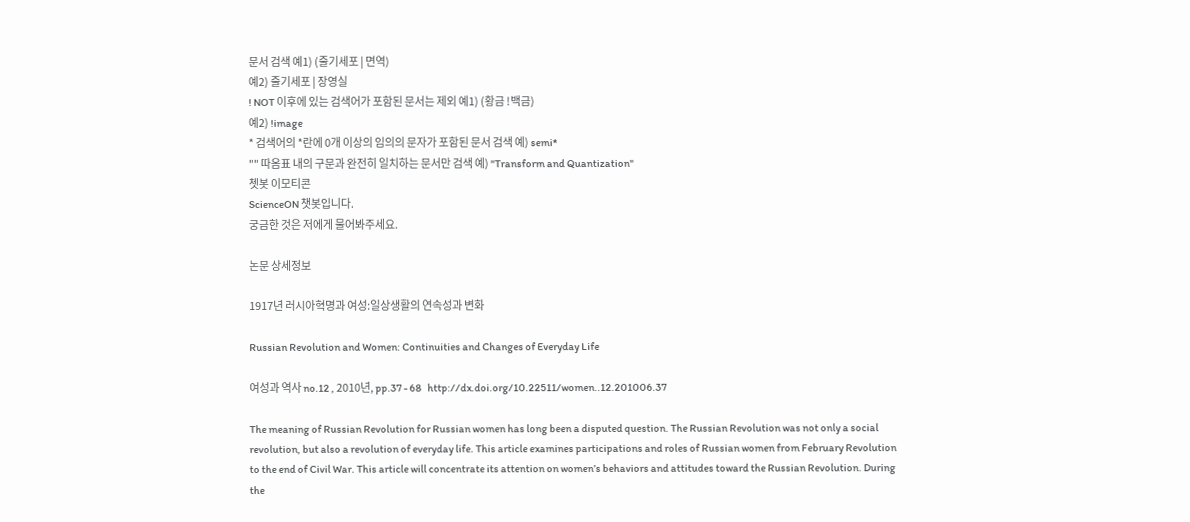문서 검색 예1) (줄기세포 | 면역)
예2) 줄기세포 | 장영실
! NOT 이후에 있는 검색어가 포함된 문서는 제외 예1) (황금 !백금)
예2) !image
* 검색어의 *란에 0개 이상의 임의의 문자가 포함된 문서 검색 예) semi*
"" 따옴표 내의 구문과 완전히 일치하는 문서만 검색 예) "Transform and Quantization"
쳇봇 이모티콘
ScienceON 챗봇입니다.
궁금한 것은 저에게 물어봐주세요.

논문 상세정보

1917년 러시아혁명과 여성:일상생활의 연속성과 변화

Russian Revolution and Women: Continuities and Changes of Everyday Life

여성과 역사 no.12 , 2010년, pp.37 - 68   http://dx.doi.org/10.22511/women..12.201006.37

The meaning of Russian Revolution for Russian women has long been a disputed question. The Russian Revolution was not only a social revolution, but also a revolution of everyday life. This article examines participations and roles of Russian women from February Revolution to the end of Civil War. This article will concentrate its attention on women’s behaviors and attitudes toward the Russian Revolution. During the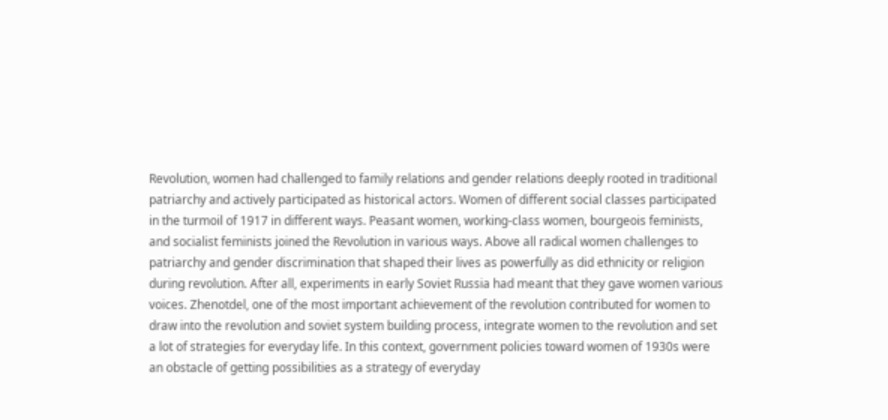Revolution, women had challenged to family relations and gender relations deeply rooted in traditional patriarchy and actively participated as historical actors. Women of different social classes participated in the turmoil of 1917 in different ways. Peasant women, working-class women, bourgeois feminists, and socialist feminists joined the Revolution in various ways. Above all radical women challenges to patriarchy and gender discrimination that shaped their lives as powerfully as did ethnicity or religion during revolution. After all, experiments in early Soviet Russia had meant that they gave women various voices. Zhenotdel, one of the most important achievement of the revolution contributed for women to draw into the revolution and soviet system building process, integrate women to the revolution and set a lot of strategies for everyday life. In this context, government policies toward women of 1930s were an obstacle of getting possibilities as a strategy of everyday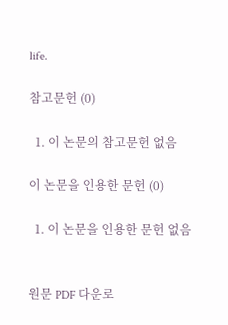life.

참고문헌 (0)

  1. 이 논문의 참고문헌 없음

이 논문을 인용한 문헌 (0)

  1. 이 논문을 인용한 문헌 없음


원문 PDF 다운로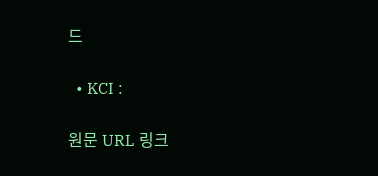드

  • KCI :

원문 URL 링크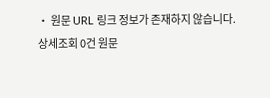• 원문 URL 링크 정보가 존재하지 않습니다.
상세조회 0건 원문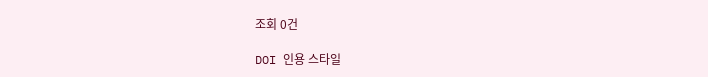조회 0건

DOI 인용 스타일